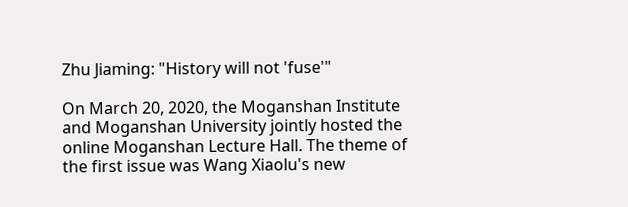Zhu Jiaming: "History will not 'fuse'"

On March 20, 2020, the Moganshan Institute and Moganshan University jointly hosted the online Moganshan Lecture Hall. The theme of the first issue was Wang Xiaolu's new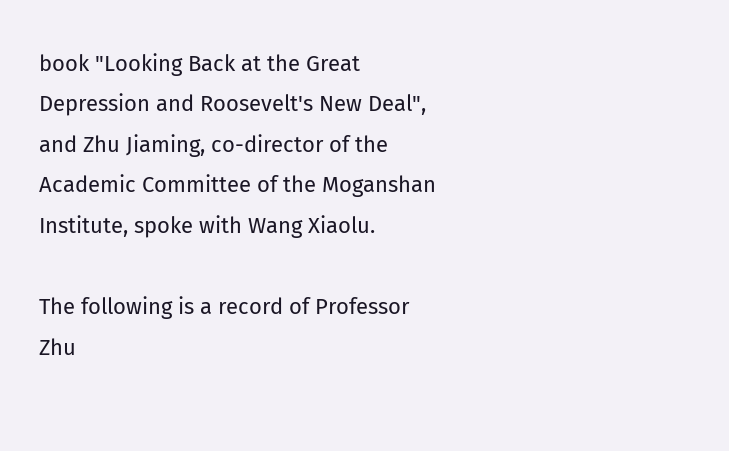book "Looking Back at the Great Depression and Roosevelt's New Deal", and Zhu Jiaming, co-director of the Academic Committee of the Moganshan Institute, spoke with Wang Xiaolu.

The following is a record of Professor Zhu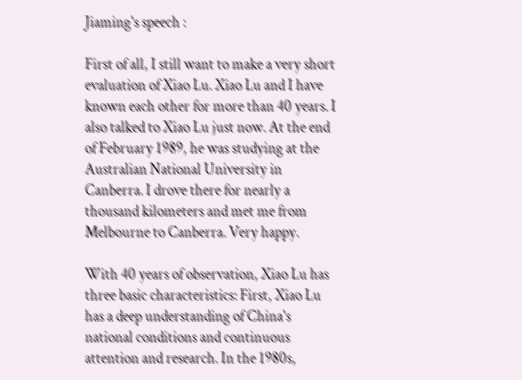Jiaming's speech :

First of all, I still want to make a very short evaluation of Xiao Lu. Xiao Lu and I have known each other for more than 40 years. I also talked to Xiao Lu just now. At the end of February 1989, he was studying at the Australian National University in Canberra. I drove there for nearly a thousand kilometers and met me from Melbourne to Canberra. Very happy.

With 40 years of observation, Xiao Lu has three basic characteristics: First, Xiao Lu has a deep understanding of China's national conditions and continuous attention and research. In the 1980s,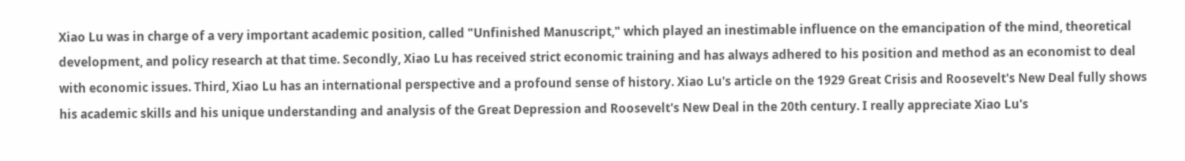Xiao Lu was in charge of a very important academic position, called "Unfinished Manuscript," which played an inestimable influence on the emancipation of the mind, theoretical development, and policy research at that time. Secondly, Xiao Lu has received strict economic training and has always adhered to his position and method as an economist to deal with economic issues. Third, Xiao Lu has an international perspective and a profound sense of history. Xiao Lu's article on the 1929 Great Crisis and Roosevelt's New Deal fully shows his academic skills and his unique understanding and analysis of the Great Depression and Roosevelt's New Deal in the 20th century. I really appreciate Xiao Lu's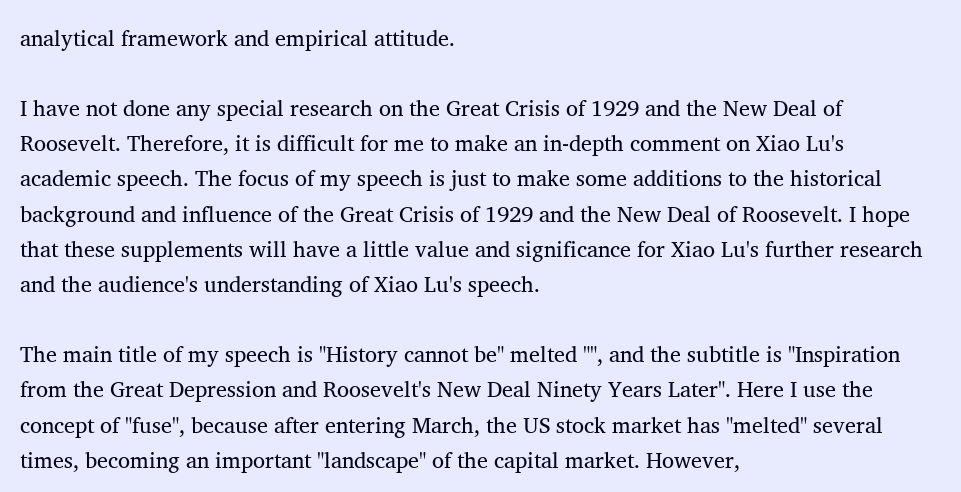analytical framework and empirical attitude.

I have not done any special research on the Great Crisis of 1929 and the New Deal of Roosevelt. Therefore, it is difficult for me to make an in-depth comment on Xiao Lu's academic speech. The focus of my speech is just to make some additions to the historical background and influence of the Great Crisis of 1929 and the New Deal of Roosevelt. I hope that these supplements will have a little value and significance for Xiao Lu's further research and the audience's understanding of Xiao Lu's speech.

The main title of my speech is "History cannot be" melted "", and the subtitle is "Inspiration from the Great Depression and Roosevelt's New Deal Ninety Years Later". Here I use the concept of "fuse", because after entering March, the US stock market has "melted" several times, becoming an important "landscape" of the capital market. However,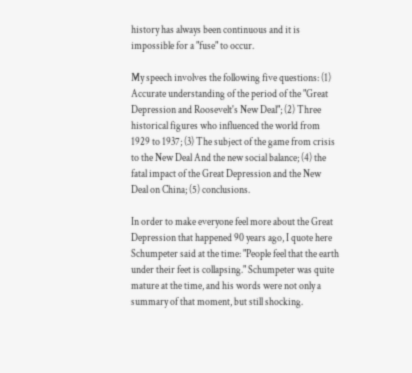history has always been continuous and it is impossible for a "fuse" to occur.

My speech involves the following five questions: (1) Accurate understanding of the period of the "Great Depression and Roosevelt's New Deal"; (2) Three historical figures who influenced the world from 1929 to 1937; (3) The subject of the game from crisis to the New Deal And the new social balance; (4) the fatal impact of the Great Depression and the New Deal on China; (5) conclusions.

In order to make everyone feel more about the Great Depression that happened 90 years ago, I quote here Schumpeter said at the time: "People feel that the earth under their feet is collapsing." Schumpeter was quite mature at the time, and his words were not only a summary of that moment, but still shocking.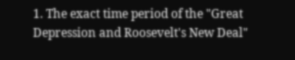1. The exact time period of the "Great Depression and Roosevelt's New Deal"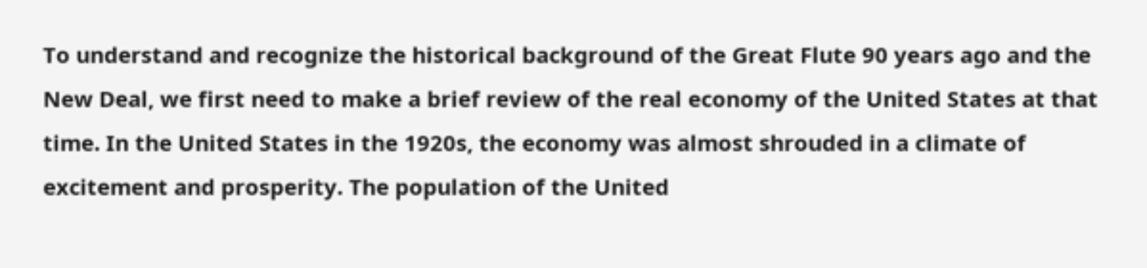To understand and recognize the historical background of the Great Flute 90 years ago and the New Deal, we first need to make a brief review of the real economy of the United States at that time. In the United States in the 1920s, the economy was almost shrouded in a climate of excitement and prosperity. The population of the United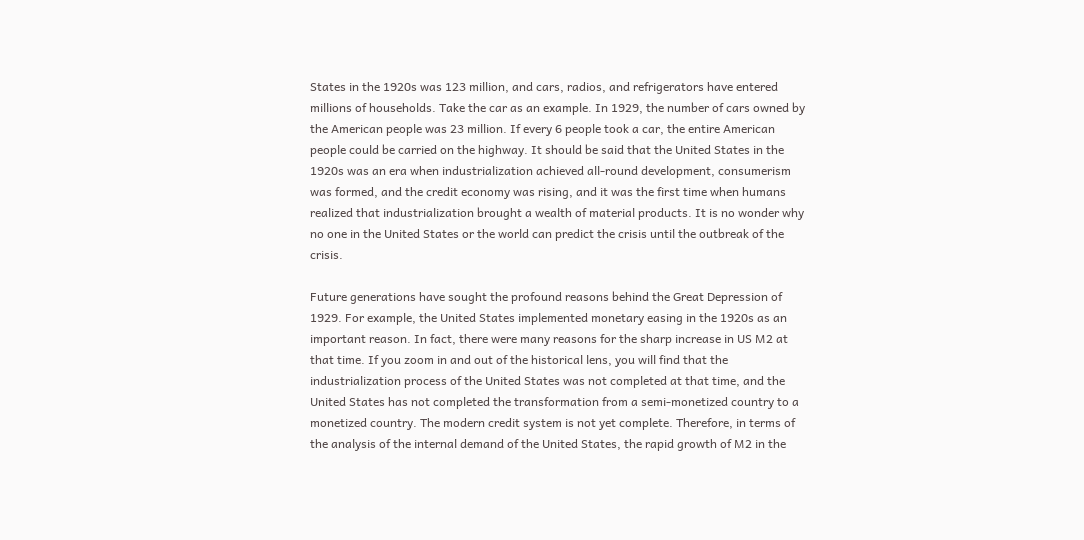States in the 1920s was 123 million, and cars, radios, and refrigerators have entered millions of households. Take the car as an example. In 1929, the number of cars owned by the American people was 23 million. If every 6 people took a car, the entire American people could be carried on the highway. It should be said that the United States in the 1920s was an era when industrialization achieved all-round development, consumerism was formed, and the credit economy was rising, and it was the first time when humans realized that industrialization brought a wealth of material products. It is no wonder why no one in the United States or the world can predict the crisis until the outbreak of the crisis.

Future generations have sought the profound reasons behind the Great Depression of 1929. For example, the United States implemented monetary easing in the 1920s as an important reason. In fact, there were many reasons for the sharp increase in US M2 at that time. If you zoom in and out of the historical lens, you will find that the industrialization process of the United States was not completed at that time, and the United States has not completed the transformation from a semi-monetized country to a monetized country. The modern credit system is not yet complete. Therefore, in terms of the analysis of the internal demand of the United States, the rapid growth of M2 in the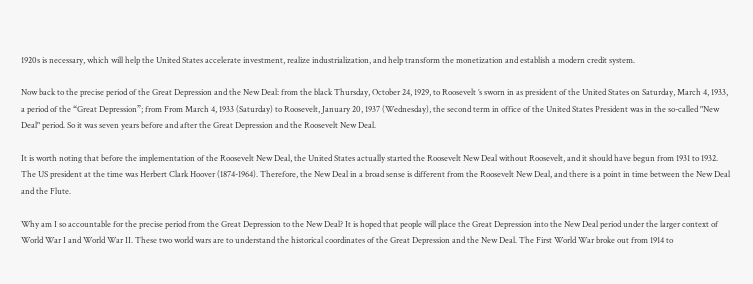1920s is necessary, which will help the United States accelerate investment, realize industrialization, and help transform the monetization and establish a modern credit system.

Now back to the precise period of the Great Depression and the New Deal: from the black Thursday, October 24, 1929, to Roosevelt ’s sworn in as president of the United States on Saturday, March 4, 1933, a period of the “Great Depression”; from From March 4, 1933 (Saturday) to Roosevelt, January 20, 1937 (Wednesday), the second term in office of the United States President was in the so-called "New Deal" period. So it was seven years before and after the Great Depression and the Roosevelt New Deal.

It is worth noting that before the implementation of the Roosevelt New Deal, the United States actually started the Roosevelt New Deal without Roosevelt, and it should have begun from 1931 to 1932. The US president at the time was Herbert Clark Hoover (1874-1964). Therefore, the New Deal in a broad sense is different from the Roosevelt New Deal, and there is a point in time between the New Deal and the Flute.

Why am I so accountable for the precise period from the Great Depression to the New Deal? It is hoped that people will place the Great Depression into the New Deal period under the larger context of World War I and World War II. These two world wars are to understand the historical coordinates of the Great Depression and the New Deal. The First World War broke out from 1914 to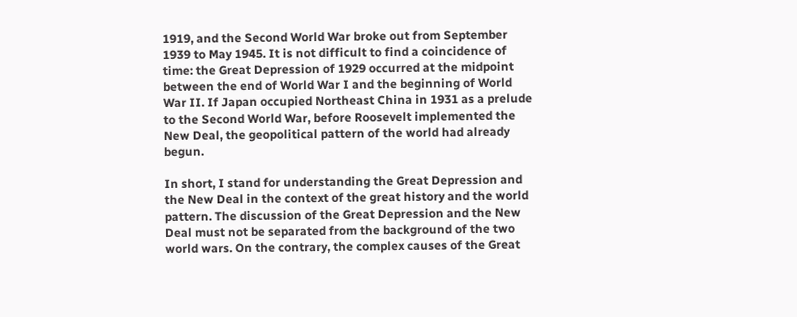1919, and the Second World War broke out from September 1939 to May 1945. It is not difficult to find a coincidence of time: the Great Depression of 1929 occurred at the midpoint between the end of World War I and the beginning of World War II. If Japan occupied Northeast China in 1931 as a prelude to the Second World War, before Roosevelt implemented the New Deal, the geopolitical pattern of the world had already begun.

In short, I stand for understanding the Great Depression and the New Deal in the context of the great history and the world pattern. The discussion of the Great Depression and the New Deal must not be separated from the background of the two world wars. On the contrary, the complex causes of the Great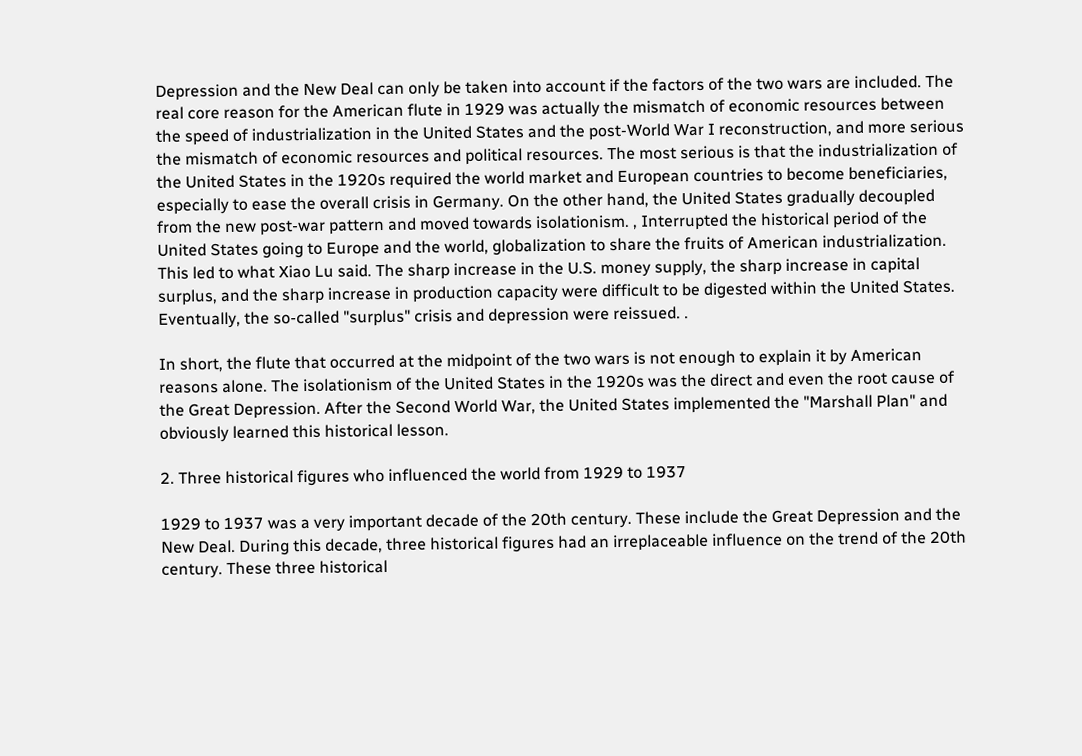Depression and the New Deal can only be taken into account if the factors of the two wars are included. The real core reason for the American flute in 1929 was actually the mismatch of economic resources between the speed of industrialization in the United States and the post-World War I reconstruction, and more serious the mismatch of economic resources and political resources. The most serious is that the industrialization of the United States in the 1920s required the world market and European countries to become beneficiaries, especially to ease the overall crisis in Germany. On the other hand, the United States gradually decoupled from the new post-war pattern and moved towards isolationism. , Interrupted the historical period of the United States going to Europe and the world, globalization to share the fruits of American industrialization. This led to what Xiao Lu said. The sharp increase in the U.S. money supply, the sharp increase in capital surplus, and the sharp increase in production capacity were difficult to be digested within the United States. Eventually, the so-called "surplus" crisis and depression were reissued. .

In short, the flute that occurred at the midpoint of the two wars is not enough to explain it by American reasons alone. The isolationism of the United States in the 1920s was the direct and even the root cause of the Great Depression. After the Second World War, the United States implemented the "Marshall Plan" and obviously learned this historical lesson.

2. Three historical figures who influenced the world from 1929 to 1937

1929 to 1937 was a very important decade of the 20th century. These include the Great Depression and the New Deal. During this decade, three historical figures had an irreplaceable influence on the trend of the 20th century. These three historical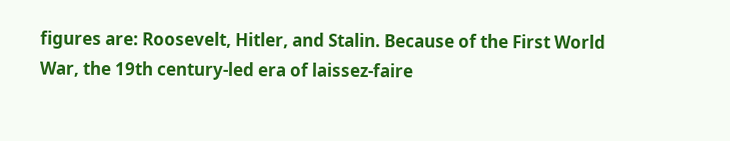figures are: Roosevelt, Hitler, and Stalin. Because of the First World War, the 19th century-led era of laissez-faire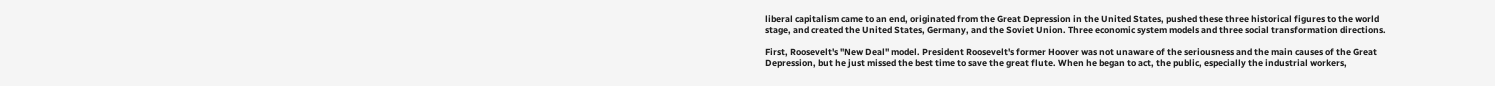liberal capitalism came to an end, originated from the Great Depression in the United States, pushed these three historical figures to the world stage, and created the United States, Germany, and the Soviet Union. Three economic system models and three social transformation directions.

First, Roosevelt's "New Deal" model. President Roosevelt's former Hoover was not unaware of the seriousness and the main causes of the Great Depression, but he just missed the best time to save the great flute. When he began to act, the public, especially the industrial workers,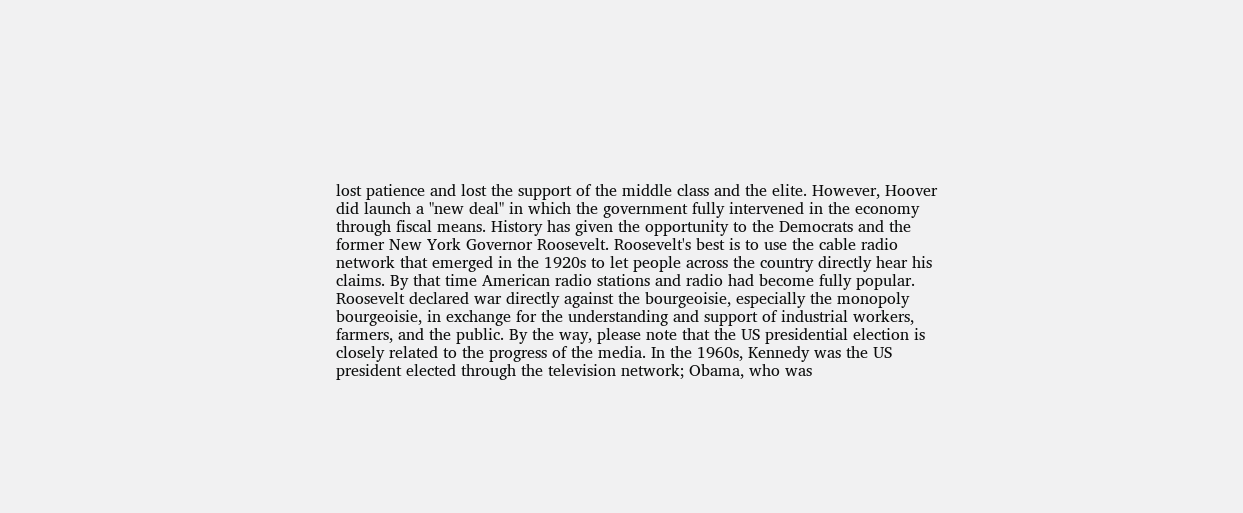lost patience and lost the support of the middle class and the elite. However, Hoover did launch a "new deal" in which the government fully intervened in the economy through fiscal means. History has given the opportunity to the Democrats and the former New York Governor Roosevelt. Roosevelt's best is to use the cable radio network that emerged in the 1920s to let people across the country directly hear his claims. By that time American radio stations and radio had become fully popular. Roosevelt declared war directly against the bourgeoisie, especially the monopoly bourgeoisie, in exchange for the understanding and support of industrial workers, farmers, and the public. By the way, please note that the US presidential election is closely related to the progress of the media. In the 1960s, Kennedy was the US president elected through the television network; Obama, who was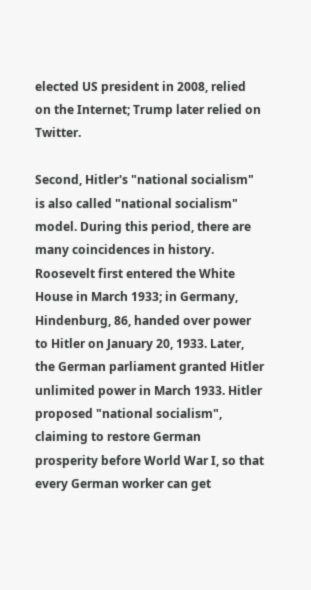elected US president in 2008, relied on the Internet; Trump later relied on Twitter.

Second, Hitler's "national socialism" is also called "national socialism" model. During this period, there are many coincidences in history. Roosevelt first entered the White House in March 1933; in Germany, Hindenburg, 86, handed over power to Hitler on January 20, 1933. Later, the German parliament granted Hitler unlimited power in March 1933. Hitler proposed "national socialism", claiming to restore German prosperity before World War I, so that every German worker can get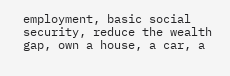employment, basic social security, reduce the wealth gap, own a house, a car, a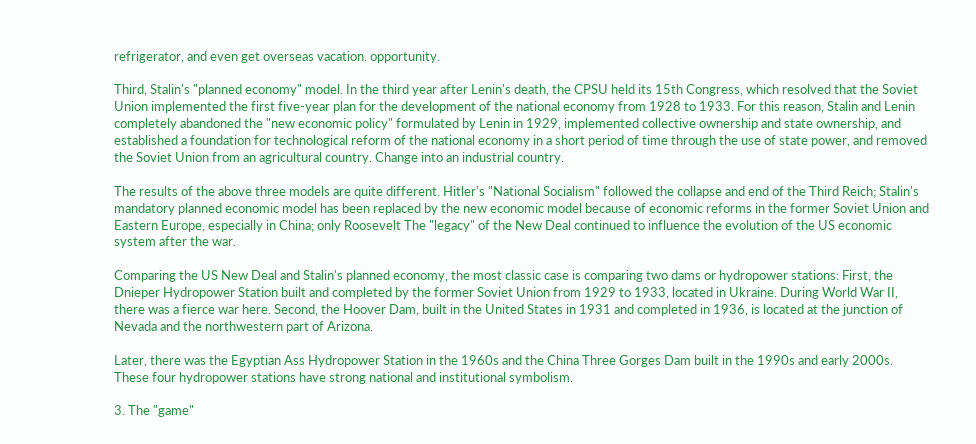refrigerator, and even get overseas vacation. opportunity.

Third, Stalin's "planned economy" model. In the third year after Lenin's death, the CPSU held its 15th Congress, which resolved that the Soviet Union implemented the first five-year plan for the development of the national economy from 1928 to 1933. For this reason, Stalin and Lenin completely abandoned the "new economic policy" formulated by Lenin in 1929, implemented collective ownership and state ownership, and established a foundation for technological reform of the national economy in a short period of time through the use of state power, and removed the Soviet Union from an agricultural country. Change into an industrial country.

The results of the above three models are quite different. Hitler's "National Socialism" followed the collapse and end of the Third Reich; Stalin's mandatory planned economic model has been replaced by the new economic model because of economic reforms in the former Soviet Union and Eastern Europe, especially in China; only Roosevelt The "legacy" of the New Deal continued to influence the evolution of the US economic system after the war.

Comparing the US New Deal and Stalin's planned economy, the most classic case is comparing two dams or hydropower stations: First, the Dnieper Hydropower Station built and completed by the former Soviet Union from 1929 to 1933, located in Ukraine. During World War II, there was a fierce war here. Second, the Hoover Dam, built in the United States in 1931 and completed in 1936, is located at the junction of Nevada and the northwestern part of Arizona.

Later, there was the Egyptian Ass Hydropower Station in the 1960s and the China Three Gorges Dam built in the 1990s and early 2000s. These four hydropower stations have strong national and institutional symbolism.

3. The "game"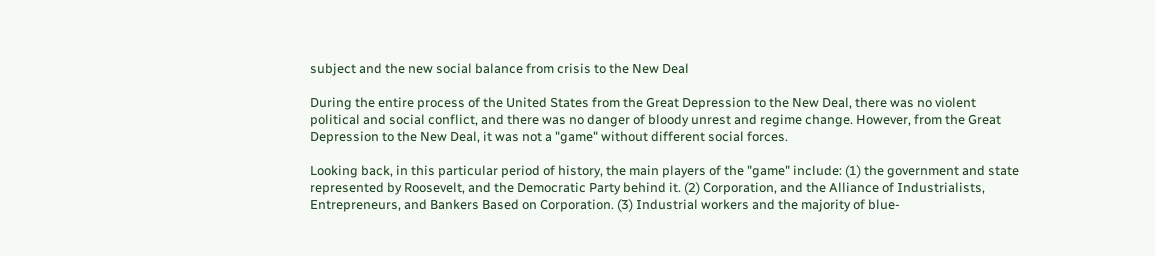subject and the new social balance from crisis to the New Deal

During the entire process of the United States from the Great Depression to the New Deal, there was no violent political and social conflict, and there was no danger of bloody unrest and regime change. However, from the Great Depression to the New Deal, it was not a "game" without different social forces.

Looking back, in this particular period of history, the main players of the "game" include: (1) the government and state represented by Roosevelt, and the Democratic Party behind it. (2) Corporation, and the Alliance of Industrialists, Entrepreneurs, and Bankers Based on Corporation. (3) Industrial workers and the majority of blue-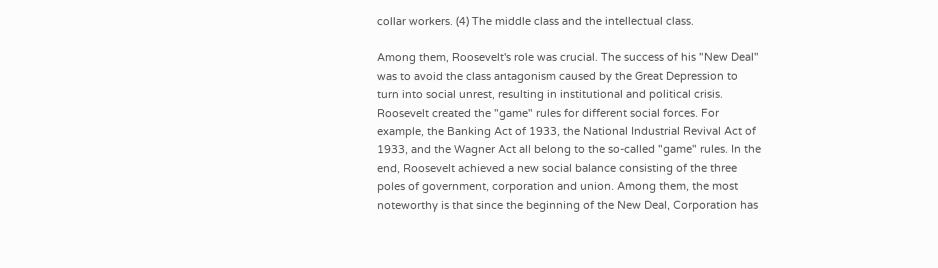collar workers. (4) The middle class and the intellectual class.

Among them, Roosevelt's role was crucial. The success of his "New Deal" was to avoid the class antagonism caused by the Great Depression to turn into social unrest, resulting in institutional and political crisis. Roosevelt created the "game" rules for different social forces. For example, the Banking Act of 1933, the National Industrial Revival Act of 1933, and the Wagner Act all belong to the so-called "game" rules. In the end, Roosevelt achieved a new social balance consisting of the three poles of government, corporation and union. Among them, the most noteworthy is that since the beginning of the New Deal, Corporation has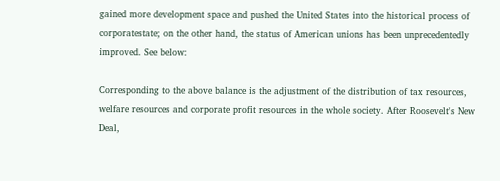gained more development space and pushed the United States into the historical process of corporatestate; on the other hand, the status of American unions has been unprecedentedly improved. See below:

Corresponding to the above balance is the adjustment of the distribution of tax resources, welfare resources and corporate profit resources in the whole society. After Roosevelt's New Deal,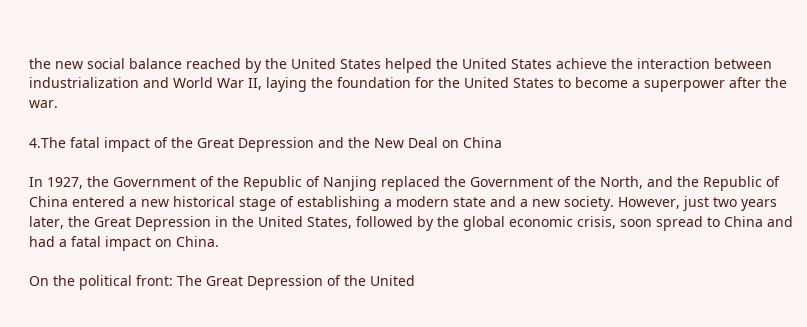the new social balance reached by the United States helped the United States achieve the interaction between industrialization and World War II, laying the foundation for the United States to become a superpower after the war.

4.The fatal impact of the Great Depression and the New Deal on China

In 1927, the Government of the Republic of Nanjing replaced the Government of the North, and the Republic of China entered a new historical stage of establishing a modern state and a new society. However, just two years later, the Great Depression in the United States, followed by the global economic crisis, soon spread to China and had a fatal impact on China.

On the political front: The Great Depression of the United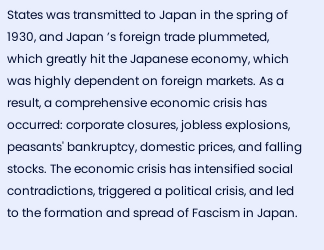States was transmitted to Japan in the spring of 1930, and Japan ’s foreign trade plummeted, which greatly hit the Japanese economy, which was highly dependent on foreign markets. As a result, a comprehensive economic crisis has occurred: corporate closures, jobless explosions, peasants' bankruptcy, domestic prices, and falling stocks. The economic crisis has intensified social contradictions, triggered a political crisis, and led to the formation and spread of Fascism in Japan.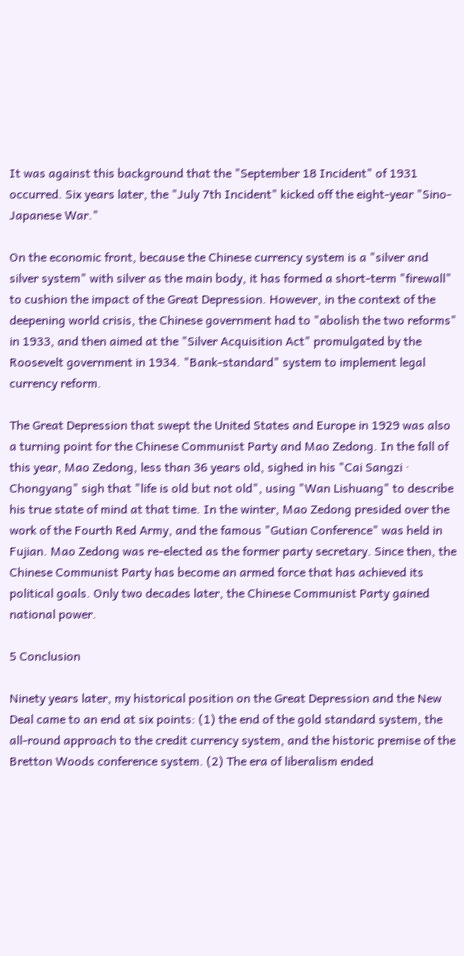It was against this background that the "September 18 Incident" of 1931 occurred. Six years later, the "July 7th Incident" kicked off the eight-year "Sino-Japanese War."

On the economic front, because the Chinese currency system is a "silver and silver system" with silver as the main body, it has formed a short-term "firewall" to cushion the impact of the Great Depression. However, in the context of the deepening world crisis, the Chinese government had to "abolish the two reforms" in 1933, and then aimed at the "Silver Acquisition Act" promulgated by the Roosevelt government in 1934. "Bank-standard" system to implement legal currency reform.

The Great Depression that swept the United States and Europe in 1929 was also a turning point for the Chinese Communist Party and Mao Zedong. In the fall of this year, Mao Zedong, less than 36 years old, sighed in his "Cai Sangzi · Chongyang" sigh that "life is old but not old", using "Wan Lishuang" to describe his true state of mind at that time. In the winter, Mao Zedong presided over the work of the Fourth Red Army, and the famous "Gutian Conference" was held in Fujian. Mao Zedong was re-elected as the former party secretary. Since then, the Chinese Communist Party has become an armed force that has achieved its political goals. Only two decades later, the Chinese Communist Party gained national power.

5 Conclusion

Ninety years later, my historical position on the Great Depression and the New Deal came to an end at six points: (1) the end of the gold standard system, the all-round approach to the credit currency system, and the historic premise of the Bretton Woods conference system. (2) The era of liberalism ended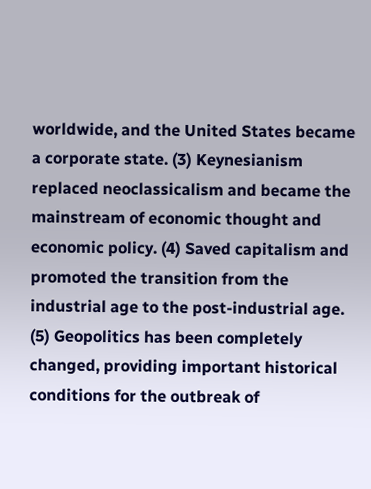worldwide, and the United States became a corporate state. (3) Keynesianism replaced neoclassicalism and became the mainstream of economic thought and economic policy. (4) Saved capitalism and promoted the transition from the industrial age to the post-industrial age. (5) Geopolitics has been completely changed, providing important historical conditions for the outbreak of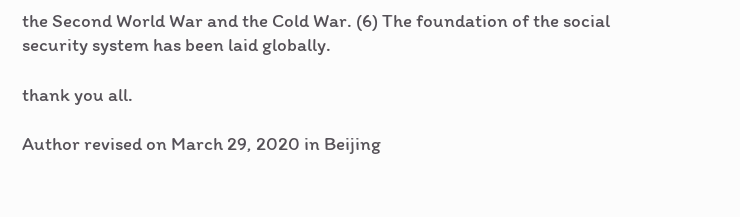the Second World War and the Cold War. (6) The foundation of the social security system has been laid globally.

thank you all.

Author revised on March 29, 2020 in Beijing